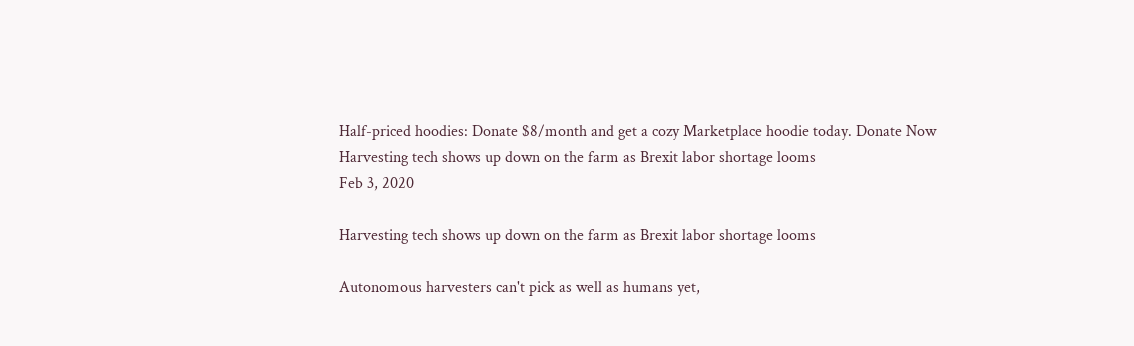Half-priced hoodies: Donate $8/month and get a cozy Marketplace hoodie today. Donate Now
Harvesting tech shows up down on the farm as Brexit labor shortage looms
Feb 3, 2020

Harvesting tech shows up down on the farm as Brexit labor shortage looms

Autonomous harvesters can't pick as well as humans yet,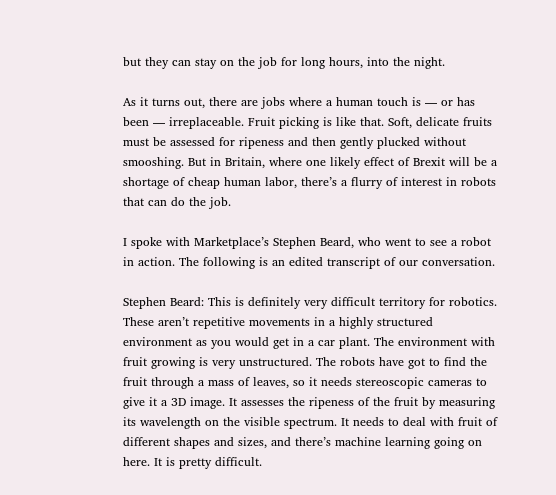but they can stay on the job for long hours, into the night.

As it turns out, there are jobs where a human touch is — or has been — irreplaceable. Fruit picking is like that. Soft, delicate fruits must be assessed for ripeness and then gently plucked without smooshing. But in Britain, where one likely effect of Brexit will be a shortage of cheap human labor, there’s a flurry of interest in robots that can do the job.

I spoke with Marketplace’s Stephen Beard, who went to see a robot in action. The following is an edited transcript of our conversation.

Stephen Beard: This is definitely very difficult territory for robotics. These aren’t repetitive movements in a highly structured environment as you would get in a car plant. The environment with fruit growing is very unstructured. The robots have got to find the fruit through a mass of leaves, so it needs stereoscopic cameras to give it a 3D image. It assesses the ripeness of the fruit by measuring its wavelength on the visible spectrum. It needs to deal with fruit of different shapes and sizes, and there’s machine learning going on here. It is pretty difficult.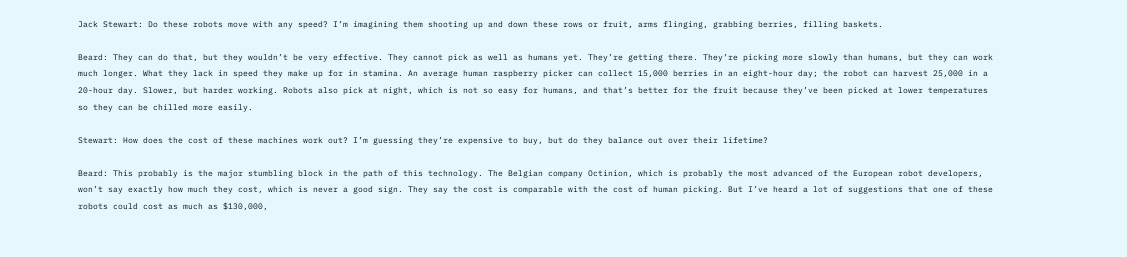Jack Stewart: Do these robots move with any speed? I’m imagining them shooting up and down these rows or fruit, arms flinging, grabbing berries, filling baskets.

Beard: They can do that, but they wouldn’t be very effective. They cannot pick as well as humans yet. They’re getting there. They’re picking more slowly than humans, but they can work much longer. What they lack in speed they make up for in stamina. An average human raspberry picker can collect 15,000 berries in an eight-hour day; the robot can harvest 25,000 in a 20-hour day. Slower, but harder working. Robots also pick at night, which is not so easy for humans, and that’s better for the fruit because they’ve been picked at lower temperatures so they can be chilled more easily.

Stewart: How does the cost of these machines work out? I’m guessing they’re expensive to buy, but do they balance out over their lifetime?

Beard: This probably is the major stumbling block in the path of this technology. The Belgian company Octinion, which is probably the most advanced of the European robot developers, won’t say exactly how much they cost, which is never a good sign. They say the cost is comparable with the cost of human picking. But I’ve heard a lot of suggestions that one of these robots could cost as much as $130,000,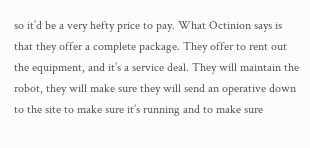so it’d be a very hefty price to pay. What Octinion says is that they offer a complete package. They offer to rent out the equipment, and it’s a service deal. They will maintain the robot, they will make sure they will send an operative down to the site to make sure it’s running and to make sure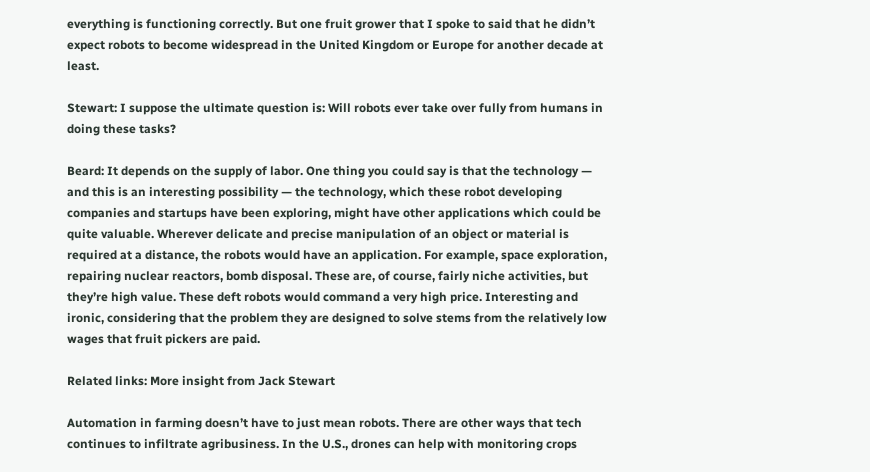everything is functioning correctly. But one fruit grower that I spoke to said that he didn’t expect robots to become widespread in the United Kingdom or Europe for another decade at least.

Stewart: I suppose the ultimate question is: Will robots ever take over fully from humans in doing these tasks?

Beard: It depends on the supply of labor. One thing you could say is that the technology — and this is an interesting possibility — the technology, which these robot developing companies and startups have been exploring, might have other applications which could be quite valuable. Wherever delicate and precise manipulation of an object or material is required at a distance, the robots would have an application. For example, space exploration, repairing nuclear reactors, bomb disposal. These are, of course, fairly niche activities, but they’re high value. These deft robots would command a very high price. Interesting and ironic, considering that the problem they are designed to solve stems from the relatively low wages that fruit pickers are paid.

Related links: More insight from Jack Stewart

Automation in farming doesn’t have to just mean robots. There are other ways that tech continues to infiltrate agribusiness. In the U.S., drones can help with monitoring crops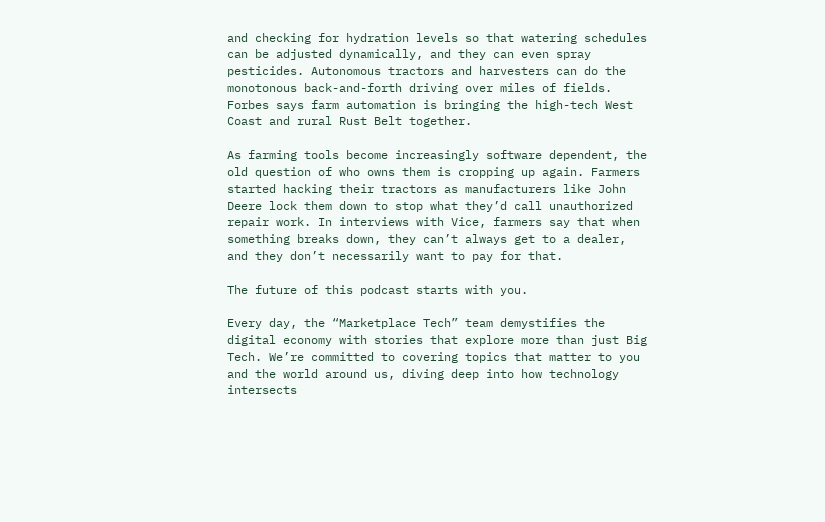and checking for hydration levels so that watering schedules can be adjusted dynamically, and they can even spray pesticides. Autonomous tractors and harvesters can do the monotonous back-and-forth driving over miles of fields. Forbes says farm automation is bringing the high-tech West Coast and rural Rust Belt together.

As farming tools become increasingly software dependent, the old question of who owns them is cropping up again. Farmers started hacking their tractors as manufacturers like John Deere lock them down to stop what they’d call unauthorized repair work. In interviews with Vice, farmers say that when something breaks down, they can’t always get to a dealer, and they don’t necessarily want to pay for that.

The future of this podcast starts with you.

Every day, the “Marketplace Tech” team demystifies the digital economy with stories that explore more than just Big Tech. We’re committed to covering topics that matter to you and the world around us, diving deep into how technology intersects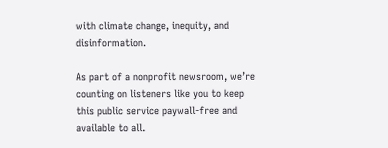with climate change, inequity, and disinformation.

As part of a nonprofit newsroom, we’re counting on listeners like you to keep this public service paywall-free and available to all.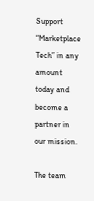Support “Marketplace Tech” in any amount today and become a partner in our mission.

The team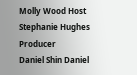Molly Wood Host
Stephanie Hughes Producer
Daniel Shin Daniel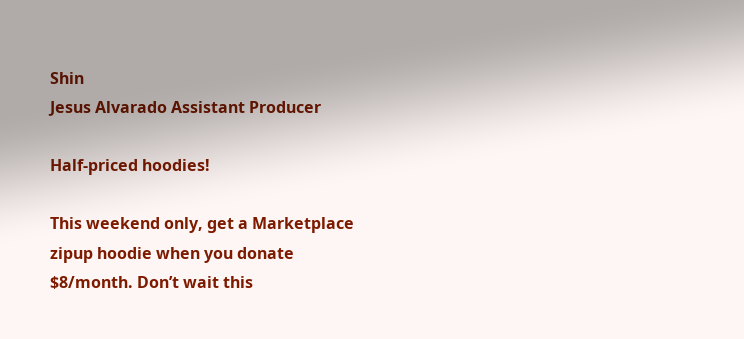Shin
Jesus Alvarado Assistant Producer

Half-priced hoodies!

This weekend only, get a Marketplace zipup hoodie when you donate $8/month. Don’t wait this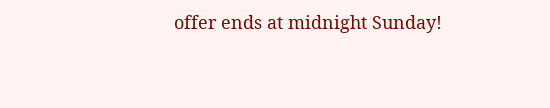offer ends at midnight Sunday!